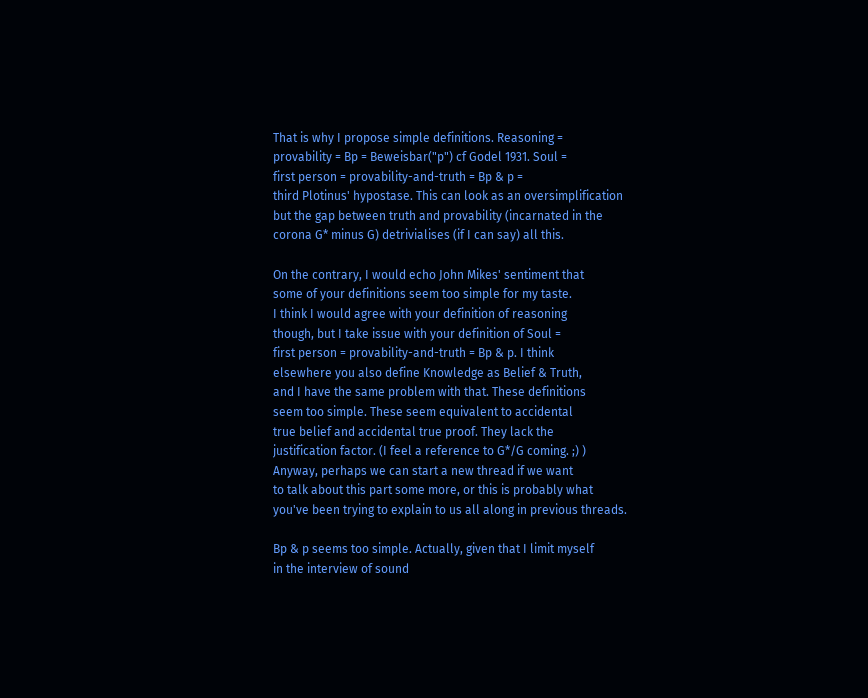That is why I propose simple definitions. Reasoning =
provability = Bp = Beweisbar("p") cf Godel 1931. Soul =
first person = provability-and-truth = Bp & p =
third Plotinus' hypostase. This can look as an oversimplification
but the gap between truth and provability (incarnated in the
corona G* minus G) detrivialises (if I can say) all this.

On the contrary, I would echo John Mikes' sentiment that
some of your definitions seem too simple for my taste.
I think I would agree with your definition of reasoning
though, but I take issue with your definition of Soul =
first person = provability-and-truth = Bp & p. I think
elsewhere you also define Knowledge as Belief & Truth,
and I have the same problem with that. These definitions
seem too simple. These seem equivalent to accidental
true belief and accidental true proof. They lack the
justification factor. (I feel a reference to G*/G coming. ;) )
Anyway, perhaps we can start a new thread if we want
to talk about this part some more, or this is probably what
you've been trying to explain to us all along in previous threads.

Bp & p seems too simple. Actually, given that I limit myself
in the interview of sound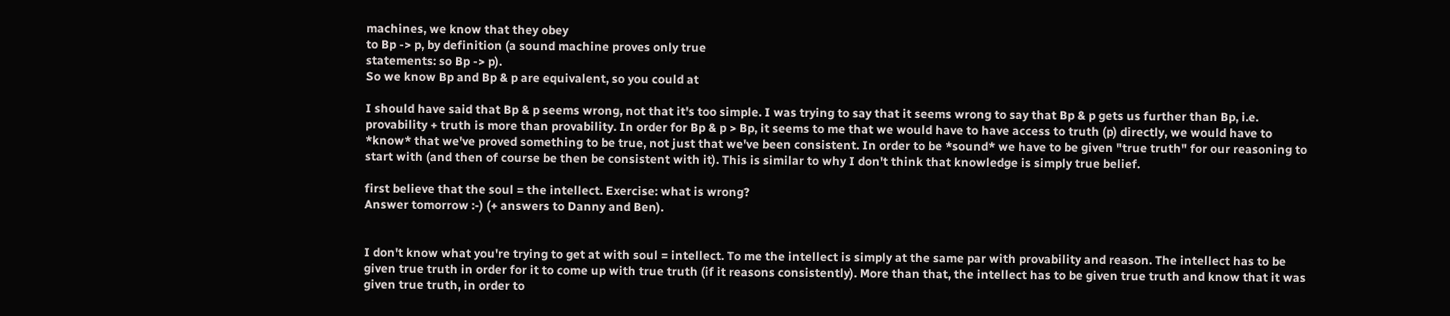machines, we know that they obey
to Bp -> p, by definition (a sound machine proves only true
statements: so Bp -> p).
So we know Bp and Bp & p are equivalent, so you could at

I should have said that Bp & p seems wrong, not that it's too simple. I was trying to say that it seems wrong to say that Bp & p gets us further than Bp, i.e. provability + truth is more than provability. In order for Bp & p > Bp, it seems to me that we would have to have access to truth (p) directly, we would have to *know* that we've proved something to be true, not just that we've been consistent. In order to be *sound* we have to be given "true truth" for our reasoning to start with (and then of course be then be consistent with it). This is similar to why I don't think that knowledge is simply true belief.

first believe that the soul = the intellect. Exercise: what is wrong?
Answer tomorrow :-) (+ answers to Danny and Ben).


I don't know what you're trying to get at with soul = intellect. To me the intellect is simply at the same par with provability and reason. The intellect has to be given true truth in order for it to come up with true truth (if it reasons consistently). More than that, the intellect has to be given true truth and know that it was given true truth, in order to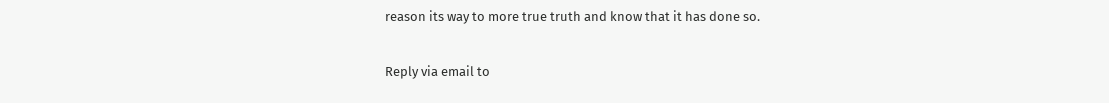reason its way to more true truth and know that it has done so.


Reply via email to